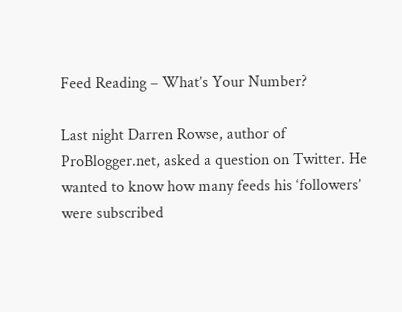Feed Reading – What’s Your Number?

Last night Darren Rowse, author of ProBlogger.net, asked a question on Twitter. He wanted to know how many feeds his ‘followers’ were subscribed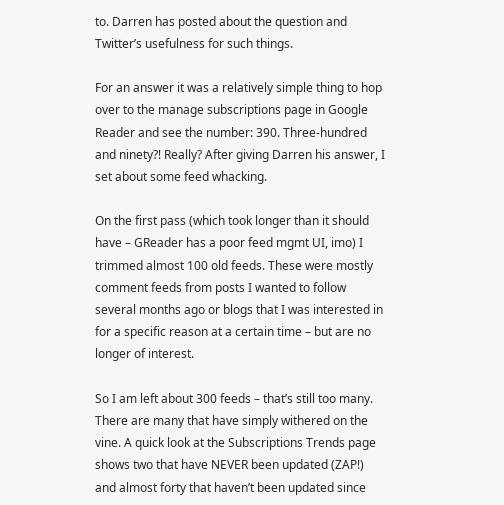to. Darren has posted about the question and Twitter’s usefulness for such things.

For an answer it was a relatively simple thing to hop over to the manage subscriptions page in Google Reader and see the number: 390. Three-hundred and ninety?! Really? After giving Darren his answer, I set about some feed whacking.

On the first pass (which took longer than it should have – GReader has a poor feed mgmt UI, imo) I trimmed almost 100 old feeds. These were mostly comment feeds from posts I wanted to follow several months ago or blogs that I was interested in for a specific reason at a certain time – but are no longer of interest.

So I am left about 300 feeds – that’s still too many. There are many that have simply withered on the vine. A quick look at the Subscriptions Trends page shows two that have NEVER been updated (ZAP!) and almost forty that haven’t been updated since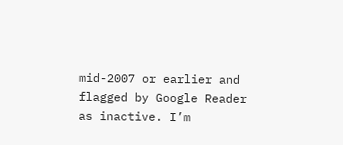mid-2007 or earlier and flagged by Google Reader as inactive. I’m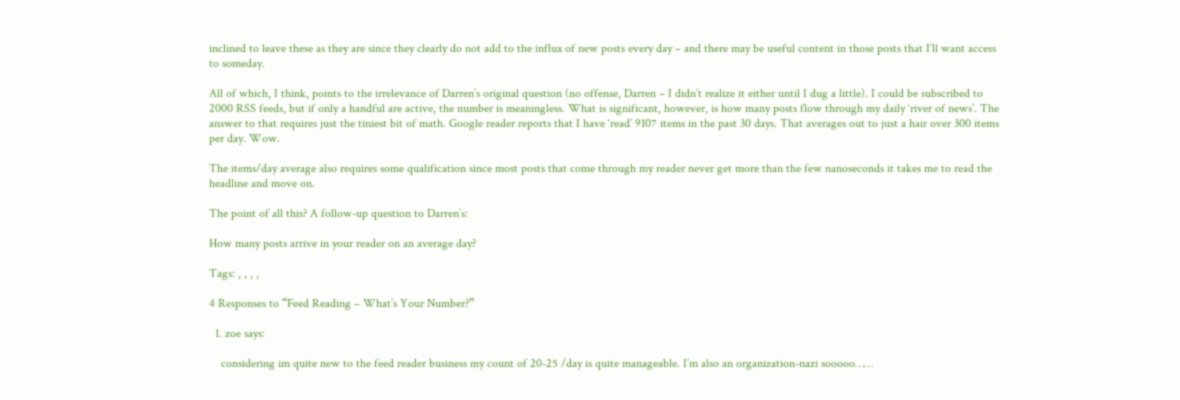inclined to leave these as they are since they clearly do not add to the influx of new posts every day – and there may be useful content in those posts that I’ll want access to someday.

All of which, I think, points to the irrelevance of Darren’s original question (no offense, Darren – I didn’t realize it either until I dug a little). I could be subscribed to 2000 RSS feeds, but if only a handful are active, the number is meaningless. What is significant, however, is how many posts flow through my daily ‘river of news’. The answer to that requires just the tiniest bit of math. Google reader reports that I have ‘read’ 9107 items in the past 30 days. That averages out to just a hair over 300 items per day. Wow.

The items/day average also requires some qualification since most posts that come through my reader never get more than the few nanoseconds it takes me to read the headline and move on.

The point of all this? A follow-up question to Darren’s:

How many posts arrive in your reader on an average day?

Tags: , , , ,

4 Responses to “Feed Reading – What’s Your Number?”

  1. zoe says:

    considering im quite new to the feed reader business my count of 20-25 /day is quite manageable. I’m also an organization-nazi sooooo……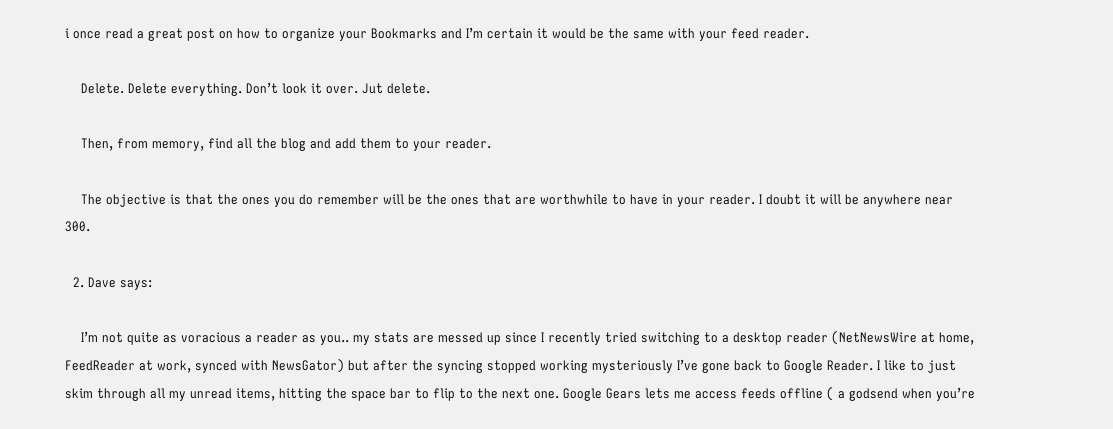i once read a great post on how to organize your Bookmarks and I’m certain it would be the same with your feed reader.

    Delete. Delete everything. Don’t look it over. Jut delete.

    Then, from memory, find all the blog and add them to your reader.

    The objective is that the ones you do remember will be the ones that are worthwhile to have in your reader. I doubt it will be anywhere near 300.

  2. Dave says:

    I’m not quite as voracious a reader as you.. my stats are messed up since I recently tried switching to a desktop reader (NetNewsWire at home, FeedReader at work, synced with NewsGator) but after the syncing stopped working mysteriously I’ve gone back to Google Reader. I like to just skim through all my unread items, hitting the space bar to flip to the next one. Google Gears lets me access feeds offline ( a godsend when you’re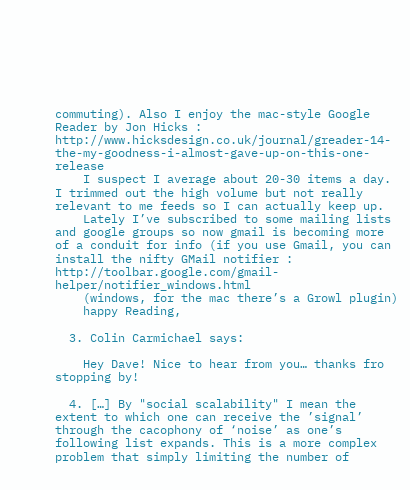commuting). Also I enjoy the mac-style Google Reader by Jon Hicks : http://www.hicksdesign.co.uk/journal/greader-14-the-my-goodness-i-almost-gave-up-on-this-one-release
    I suspect I average about 20-30 items a day. I trimmed out the high volume but not really relevant to me feeds so I can actually keep up.
    Lately I’ve subscribed to some mailing lists and google groups so now gmail is becoming more of a conduit for info (if you use Gmail, you can install the nifty GMail notifier : http://toolbar.google.com/gmail-helper/notifier_windows.html
    (windows, for the mac there’s a Growl plugin)
    happy Reading,

  3. Colin Carmichael says:

    Hey Dave! Nice to hear from you… thanks fro stopping by!

  4. […] By "social scalability" I mean the extent to which one can receive the ’signal’ through the cacophony of ‘noise’ as one’s following list expands. This is a more complex problem that simply limiting the number of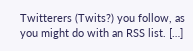Twitterers (Twits?) you follow, as you might do with an RSS list. […]